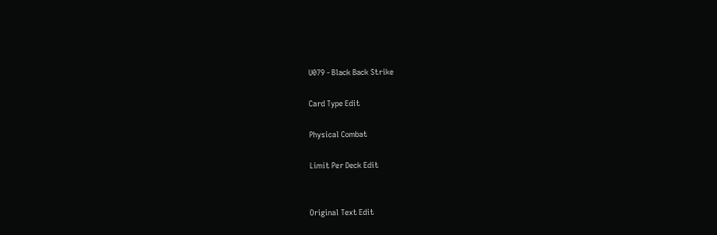U079 - Black Back Strike

Card Type Edit

Physical Combat

Limit Per Deck Edit


Original Text Edit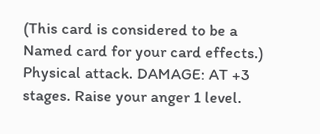(This card is considered to be a Named card for your card effects.) Physical attack. DAMAGE: AT +3 stages. Raise your anger 1 level.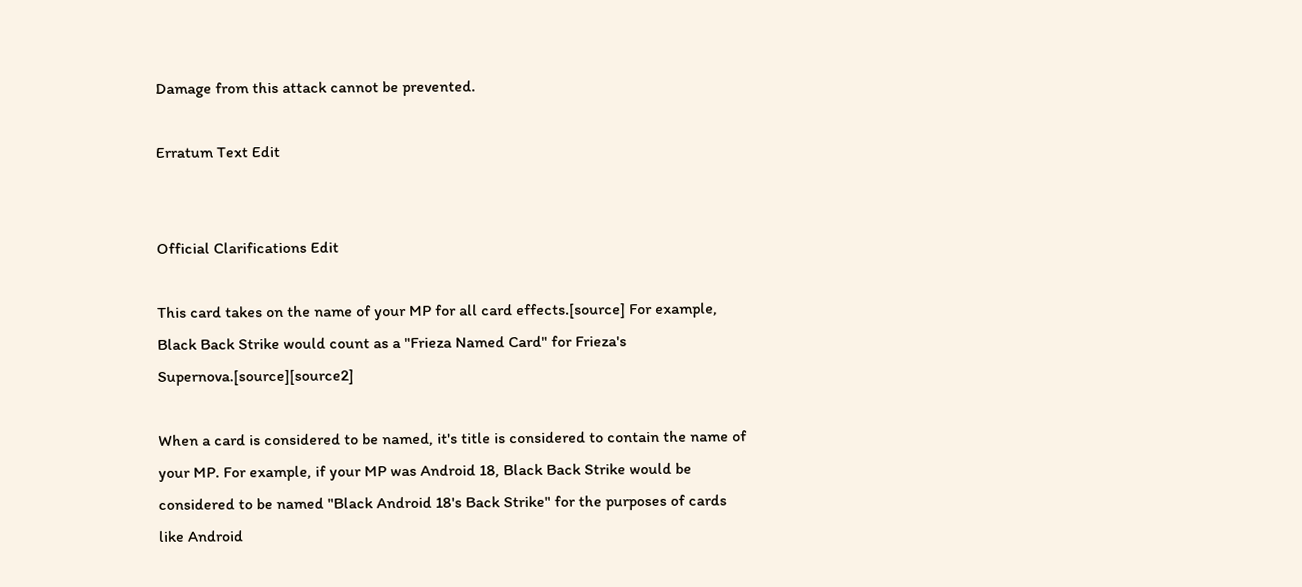Damage from this attack cannot be prevented.

Erratum Text Edit


Official Clarifications Edit

This card takes on the name of your MP for all card effects.[source] For example, Black Back Strike would count as a "Frieza Named Card" for Frieza's Supernova.[source][source2]

When a card is considered to be named, it's title is considered to contain the name of your MP. For example, if your MP was Android 18, Black Back Strike would be considered to be named "Black Android 18's Back Strike" for the purposes of cards like Android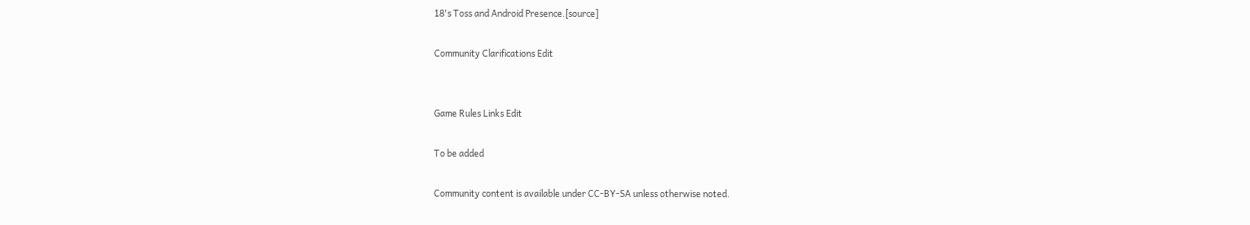18's Toss and Android Presence.[source]

Community Clarifications Edit


Game Rules Links Edit

To be added

Community content is available under CC-BY-SA unless otherwise noted.